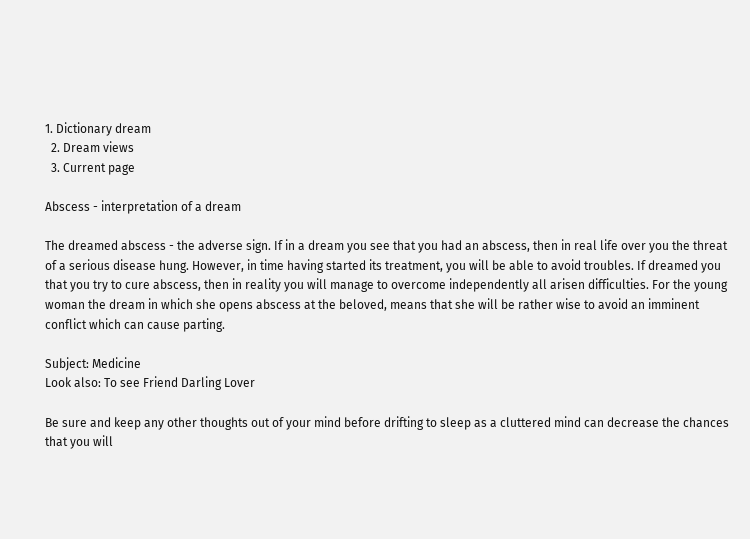1. Dictionary dream
  2. Dream views
  3. Current page

Abscess - interpretation of a dream

The dreamed abscess - the adverse sign. If in a dream you see that you had an abscess, then in real life over you the threat of a serious disease hung. However, in time having started its treatment, you will be able to avoid troubles. If dreamed you that you try to cure abscess, then in reality you will manage to overcome independently all arisen difficulties. For the young woman the dream in which she opens abscess at the beloved, means that she will be rather wise to avoid an imminent conflict which can cause parting.

Subject: Medicine
Look also: To see Friend Darling Lover

Be sure and keep any other thoughts out of your mind before drifting to sleep as a cluttered mind can decrease the chances that you will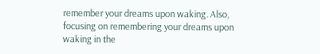remember your dreams upon waking. Also, focusing on remembering your dreams upon waking in the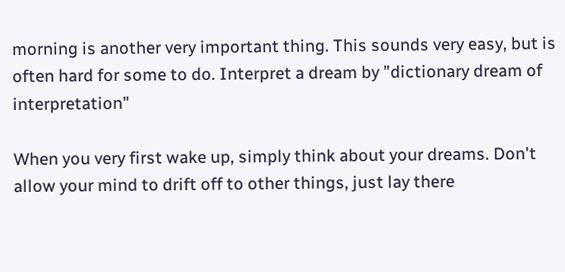morning is another very important thing. This sounds very easy, but is often hard for some to do. Interpret a dream by "dictionary dream of interpretation"

When you very first wake up, simply think about your dreams. Don't allow your mind to drift off to other things, just lay there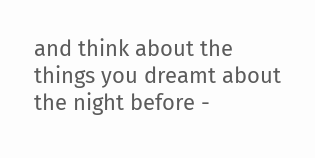and think about the things you dreamt about the night before -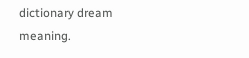dictionary dream meaning.